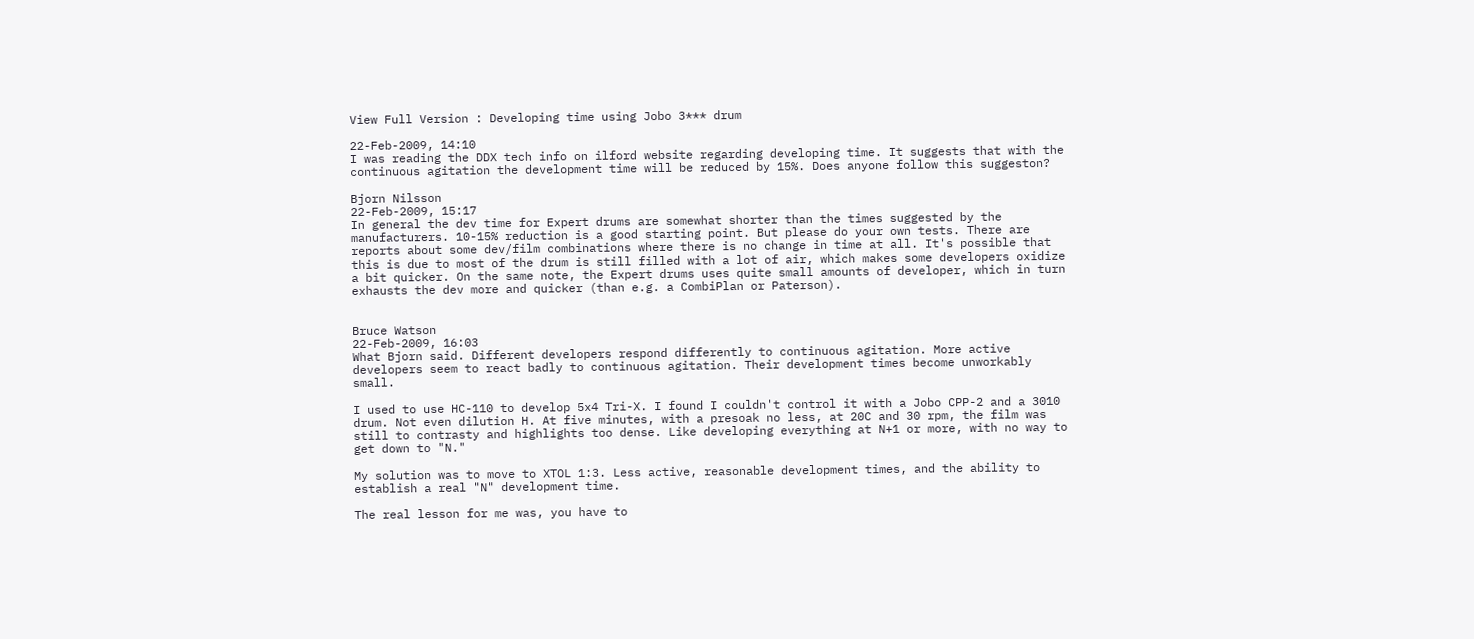View Full Version : Developing time using Jobo 3*** drum

22-Feb-2009, 14:10
I was reading the DDX tech info on ilford website regarding developing time. It suggests that with the continuous agitation the development time will be reduced by 15%. Does anyone follow this suggeston?

Bjorn Nilsson
22-Feb-2009, 15:17
In general the dev time for Expert drums are somewhat shorter than the times suggested by the manufacturers. 10-15% reduction is a good starting point. But please do your own tests. There are reports about some dev/film combinations where there is no change in time at all. It's possible that this is due to most of the drum is still filled with a lot of air, which makes some developers oxidize a bit quicker. On the same note, the Expert drums uses quite small amounts of developer, which in turn exhausts the dev more and quicker (than e.g. a CombiPlan or Paterson).


Bruce Watson
22-Feb-2009, 16:03
What Bjorn said. Different developers respond differently to continuous agitation. More active developers seem to react badly to continuous agitation. Their development times become unworkably small.

I used to use HC-110 to develop 5x4 Tri-X. I found I couldn't control it with a Jobo CPP-2 and a 3010 drum. Not even dilution H. At five minutes, with a presoak no less, at 20C and 30 rpm, the film was still to contrasty and highlights too dense. Like developing everything at N+1 or more, with no way to get down to "N."

My solution was to move to XTOL 1:3. Less active, reasonable development times, and the ability to establish a real "N" development time.

The real lesson for me was, you have to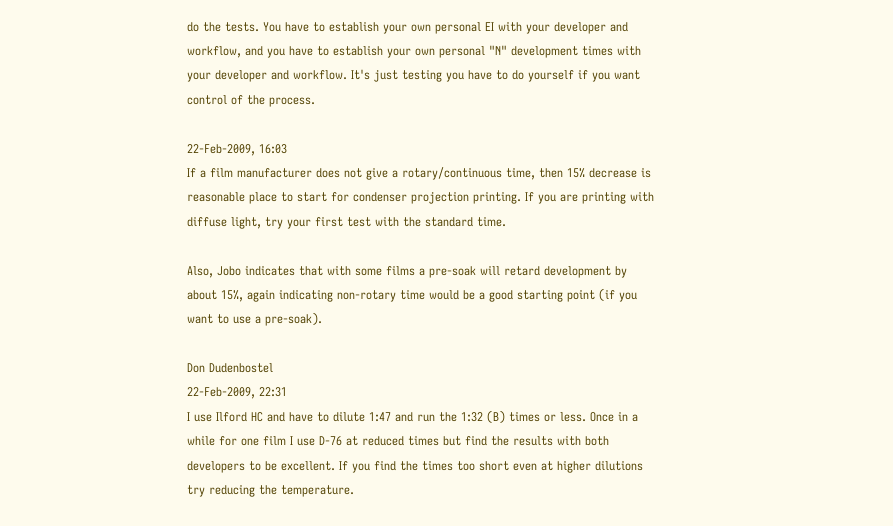do the tests. You have to establish your own personal EI with your developer and workflow, and you have to establish your own personal "N" development times with your developer and workflow. It's just testing you have to do yourself if you want control of the process.

22-Feb-2009, 16:03
If a film manufacturer does not give a rotary/continuous time, then 15% decrease is reasonable place to start for condenser projection printing. If you are printing with diffuse light, try your first test with the standard time.

Also, Jobo indicates that with some films a pre-soak will retard development by about 15%, again indicating non-rotary time would be a good starting point (if you want to use a pre-soak).

Don Dudenbostel
22-Feb-2009, 22:31
I use Ilford HC and have to dilute 1:47 and run the 1:32 (B) times or less. Once in a while for one film I use D-76 at reduced times but find the results with both developers to be excellent. If you find the times too short even at higher dilutions try reducing the temperature.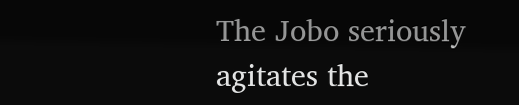The Jobo seriously agitates the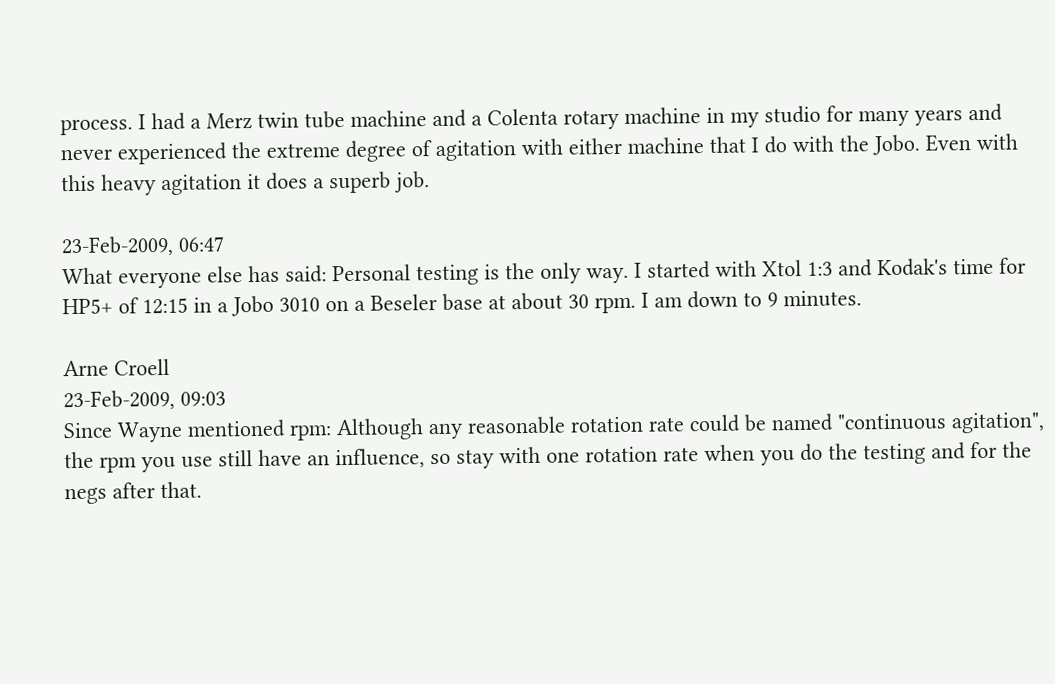process. I had a Merz twin tube machine and a Colenta rotary machine in my studio for many years and never experienced the extreme degree of agitation with either machine that I do with the Jobo. Even with this heavy agitation it does a superb job.

23-Feb-2009, 06:47
What everyone else has said: Personal testing is the only way. I started with Xtol 1:3 and Kodak's time for HP5+ of 12:15 in a Jobo 3010 on a Beseler base at about 30 rpm. I am down to 9 minutes.

Arne Croell
23-Feb-2009, 09:03
Since Wayne mentioned rpm: Although any reasonable rotation rate could be named "continuous agitation", the rpm you use still have an influence, so stay with one rotation rate when you do the testing and for the negs after that.